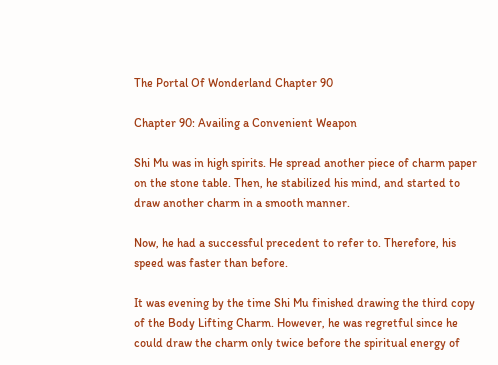The Portal Of Wonderland Chapter 90

Chapter 90: Availing a Convenient Weapon

Shi Mu was in high spirits. He spread another piece of charm paper on the stone table. Then, he stabilized his mind, and started to draw another charm in a smooth manner.

Now, he had a successful precedent to refer to. Therefore, his speed was faster than before.

It was evening by the time Shi Mu finished drawing the third copy of the Body Lifting Charm. However, he was regretful since he could draw the charm only twice before the spiritual energy of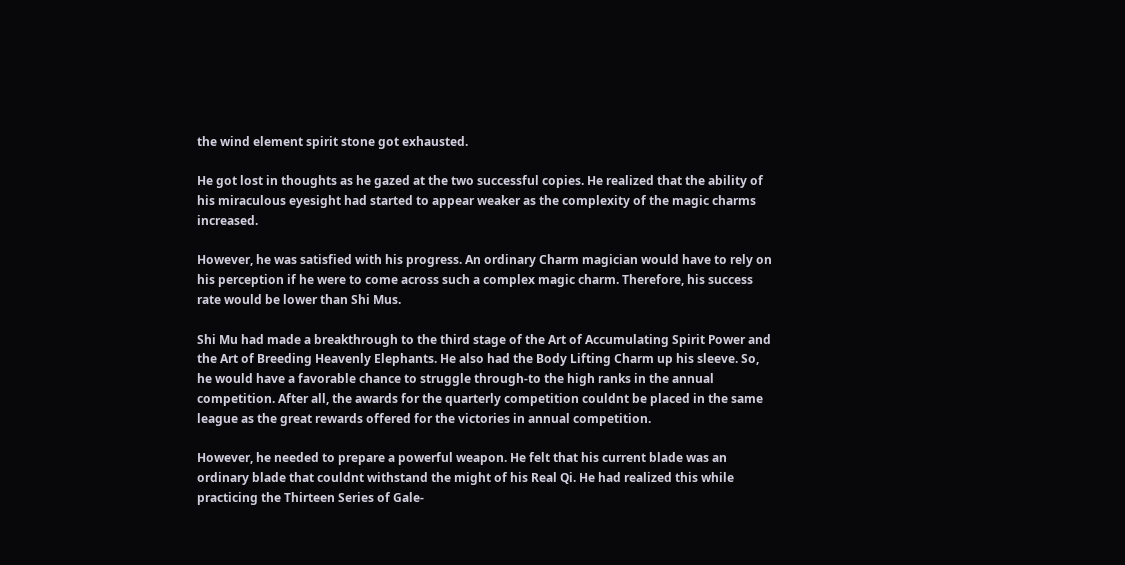the wind element spirit stone got exhausted.

He got lost in thoughts as he gazed at the two successful copies. He realized that the ability of his miraculous eyesight had started to appear weaker as the complexity of the magic charms increased.

However, he was satisfied with his progress. An ordinary Charm magician would have to rely on his perception if he were to come across such a complex magic charm. Therefore, his success rate would be lower than Shi Mus.

Shi Mu had made a breakthrough to the third stage of the Art of Accumulating Spirit Power and the Art of Breeding Heavenly Elephants. He also had the Body Lifting Charm up his sleeve. So, he would have a favorable chance to struggle through-to the high ranks in the annual competition. After all, the awards for the quarterly competition couldnt be placed in the same league as the great rewards offered for the victories in annual competition.

However, he needed to prepare a powerful weapon. He felt that his current blade was an ordinary blade that couldnt withstand the might of his Real Qi. He had realized this while practicing the Thirteen Series of Gale-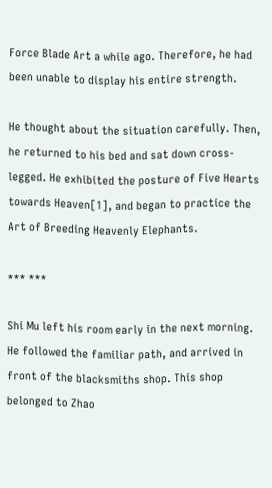Force Blade Art a while ago. Therefore, he had been unable to display his entire strength.

He thought about the situation carefully. Then, he returned to his bed and sat down cross-legged. He exhibited the posture of Five Hearts towards Heaven[1], and began to practice the Art of Breeding Heavenly Elephants.

*** ***

Shi Mu left his room early in the next morning. He followed the familiar path, and arrived in front of the blacksmiths shop. This shop belonged to Zhao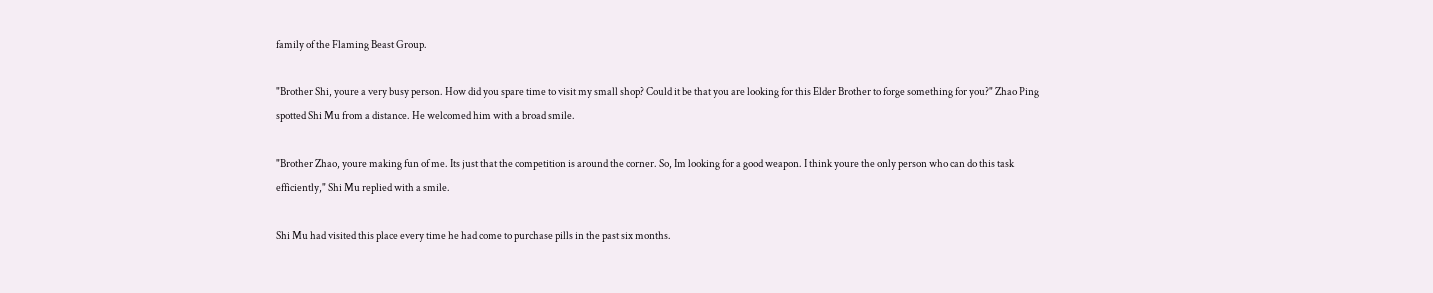family of the Flaming Beast Group.

"Brother Shi, youre a very busy person. How did you spare time to visit my small shop? Could it be that you are looking for this Elder Brother to forge something for you?" Zhao Ping spotted Shi Mu from a distance. He welcomed him with a broad smile.

"Brother Zhao, youre making fun of me. Its just that the competition is around the corner. So, Im looking for a good weapon. I think youre the only person who can do this task efficiently," Shi Mu replied with a smile.

Shi Mu had visited this place every time he had come to purchase pills in the past six months.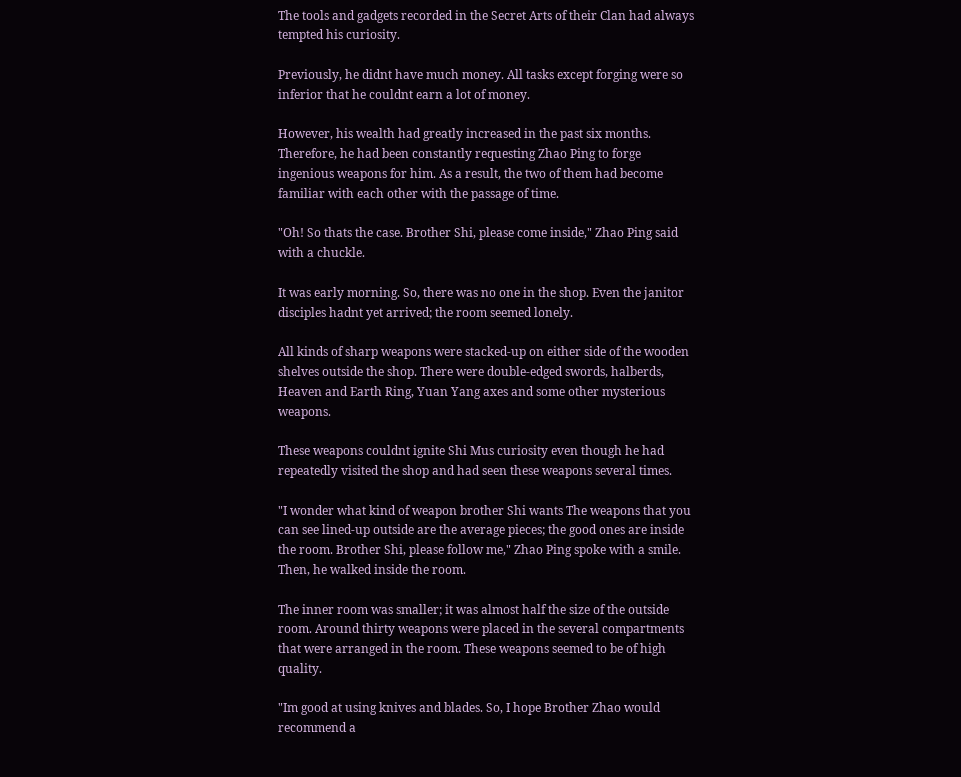The tools and gadgets recorded in the Secret Arts of their Clan had always tempted his curiosity.

Previously, he didnt have much money. All tasks except forging were so inferior that he couldnt earn a lot of money.

However, his wealth had greatly increased in the past six months. Therefore, he had been constantly requesting Zhao Ping to forge ingenious weapons for him. As a result, the two of them had become familiar with each other with the passage of time.

"Oh! So thats the case. Brother Shi, please come inside," Zhao Ping said with a chuckle.

It was early morning. So, there was no one in the shop. Even the janitor disciples hadnt yet arrived; the room seemed lonely.

All kinds of sharp weapons were stacked-up on either side of the wooden shelves outside the shop. There were double-edged swords, halberds, Heaven and Earth Ring, Yuan Yang axes and some other mysterious weapons.

These weapons couldnt ignite Shi Mus curiosity even though he had repeatedly visited the shop and had seen these weapons several times.

"I wonder what kind of weapon brother Shi wants The weapons that you can see lined-up outside are the average pieces; the good ones are inside the room. Brother Shi, please follow me," Zhao Ping spoke with a smile. Then, he walked inside the room.

The inner room was smaller; it was almost half the size of the outside room. Around thirty weapons were placed in the several compartments that were arranged in the room. These weapons seemed to be of high quality.

"Im good at using knives and blades. So, I hope Brother Zhao would recommend a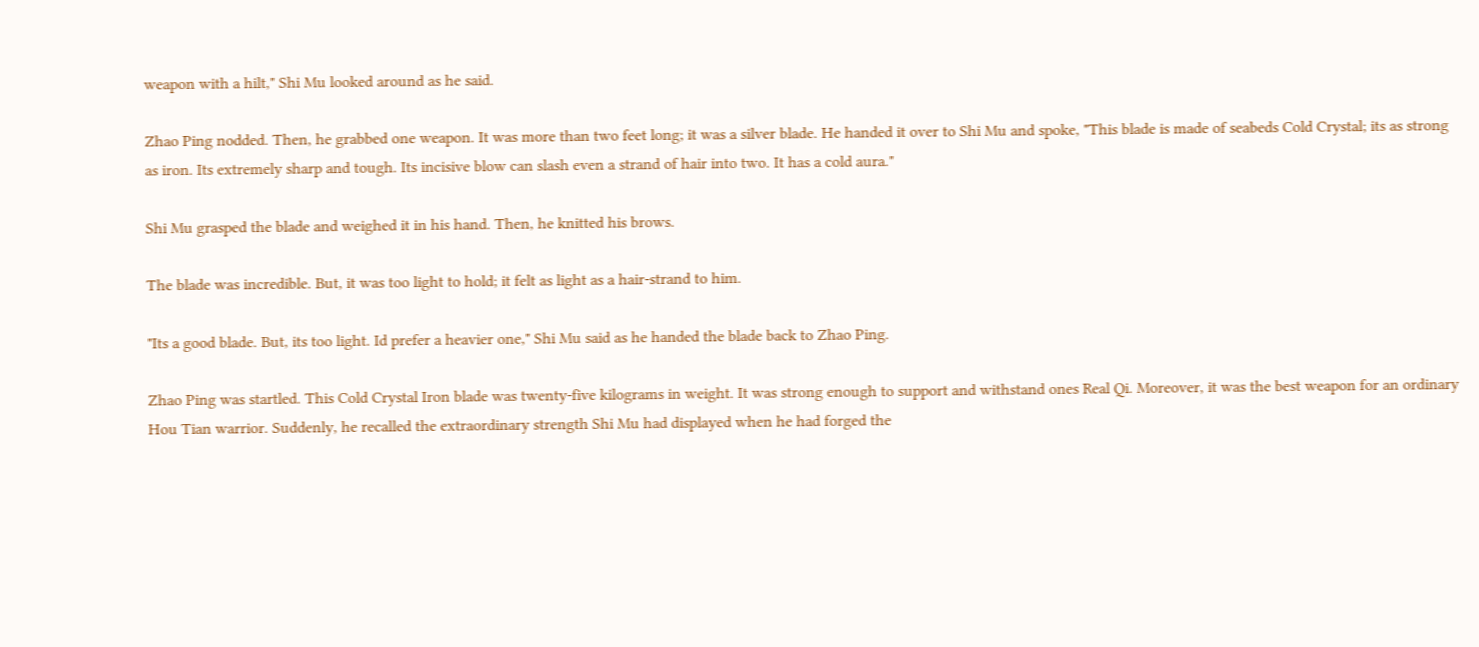weapon with a hilt," Shi Mu looked around as he said.

Zhao Ping nodded. Then, he grabbed one weapon. It was more than two feet long; it was a silver blade. He handed it over to Shi Mu and spoke, "This blade is made of seabeds Cold Crystal; its as strong as iron. Its extremely sharp and tough. Its incisive blow can slash even a strand of hair into two. It has a cold aura."

Shi Mu grasped the blade and weighed it in his hand. Then, he knitted his brows.

The blade was incredible. But, it was too light to hold; it felt as light as a hair-strand to him.

"Its a good blade. But, its too light. Id prefer a heavier one," Shi Mu said as he handed the blade back to Zhao Ping.

Zhao Ping was startled. This Cold Crystal Iron blade was twenty-five kilograms in weight. It was strong enough to support and withstand ones Real Qi. Moreover, it was the best weapon for an ordinary Hou Tian warrior. Suddenly, he recalled the extraordinary strength Shi Mu had displayed when he had forged the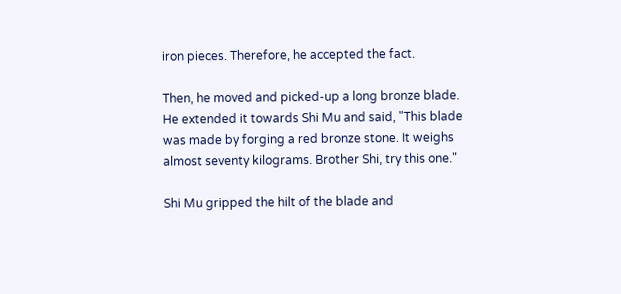iron pieces. Therefore, he accepted the fact.

Then, he moved and picked-up a long bronze blade. He extended it towards Shi Mu and said, "This blade was made by forging a red bronze stone. It weighs almost seventy kilograms. Brother Shi, try this one."

Shi Mu gripped the hilt of the blade and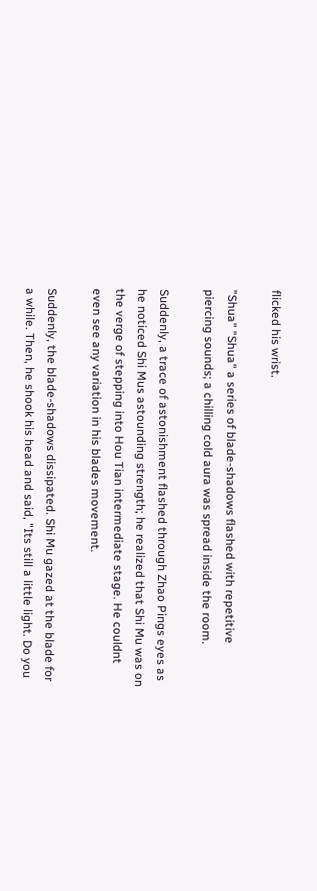flicked his wrist.

"Shua" "Shua" a series of blade-shadows flashed with repetitive piercing sounds; a chilling cold aura was spread inside the room.

Suddenly, a trace of astonishment flashed through Zhao Pings eyes as he noticed Shi Mus astounding strength; he realized that Shi Mu was on the verge of stepping into Hou Tian intermediate stage. He couldnt even see any variation in his blades movement.

Suddenly, the blade-shadows dissipated. Shi Mu gazed at the blade for a while. Then, he shook his head and said, "Its still a little light. Do you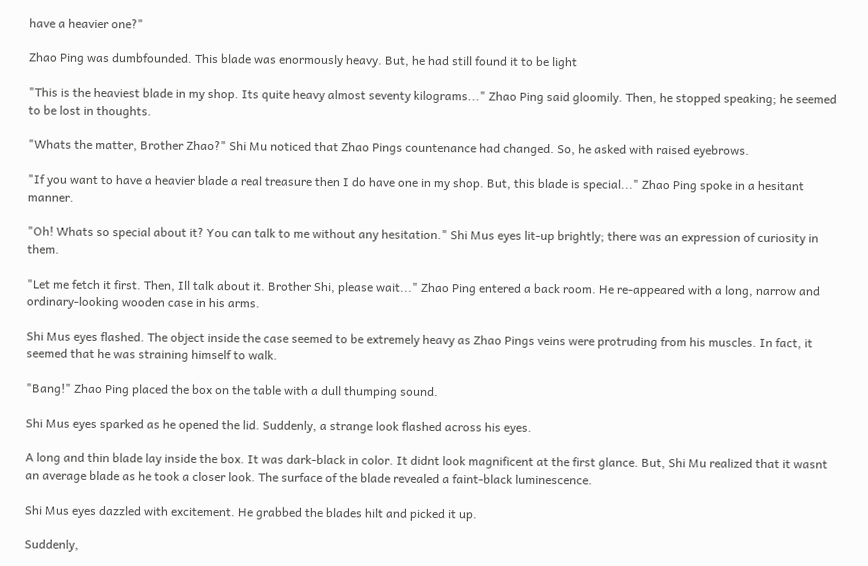have a heavier one?"

Zhao Ping was dumbfounded. This blade was enormously heavy. But, he had still found it to be light

"This is the heaviest blade in my shop. Its quite heavy almost seventy kilograms..." Zhao Ping said gloomily. Then, he stopped speaking; he seemed to be lost in thoughts.

"Whats the matter, Brother Zhao?" Shi Mu noticed that Zhao Pings countenance had changed. So, he asked with raised eyebrows.

"If you want to have a heavier blade a real treasure then I do have one in my shop. But, this blade is special..." Zhao Ping spoke in a hesitant manner.

"Oh! Whats so special about it? You can talk to me without any hesitation." Shi Mus eyes lit-up brightly; there was an expression of curiosity in them.

"Let me fetch it first. Then, Ill talk about it. Brother Shi, please wait..." Zhao Ping entered a back room. He re-appeared with a long, narrow and ordinary-looking wooden case in his arms.

Shi Mus eyes flashed. The object inside the case seemed to be extremely heavy as Zhao Pings veins were protruding from his muscles. In fact, it seemed that he was straining himself to walk.

"Bang!" Zhao Ping placed the box on the table with a dull thumping sound.

Shi Mus eyes sparked as he opened the lid. Suddenly, a strange look flashed across his eyes.

A long and thin blade lay inside the box. It was dark-black in color. It didnt look magnificent at the first glance. But, Shi Mu realized that it wasnt an average blade as he took a closer look. The surface of the blade revealed a faint-black luminescence.

Shi Mus eyes dazzled with excitement. He grabbed the blades hilt and picked it up.

Suddenly,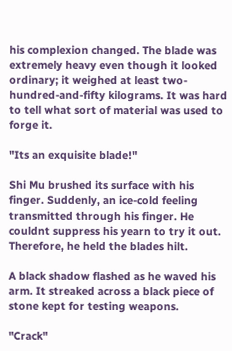his complexion changed. The blade was extremely heavy even though it looked ordinary; it weighed at least two-hundred-and-fifty kilograms. It was hard to tell what sort of material was used to forge it.

"Its an exquisite blade!"

Shi Mu brushed its surface with his finger. Suddenly, an ice-cold feeling transmitted through his finger. He couldnt suppress his yearn to try it out. Therefore, he held the blades hilt.

A black shadow flashed as he waved his arm. It streaked across a black piece of stone kept for testing weapons.

"Crack"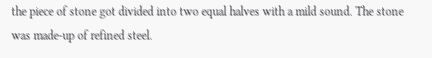the piece of stone got divided into two equal halves with a mild sound. The stone was made-up of refined steel.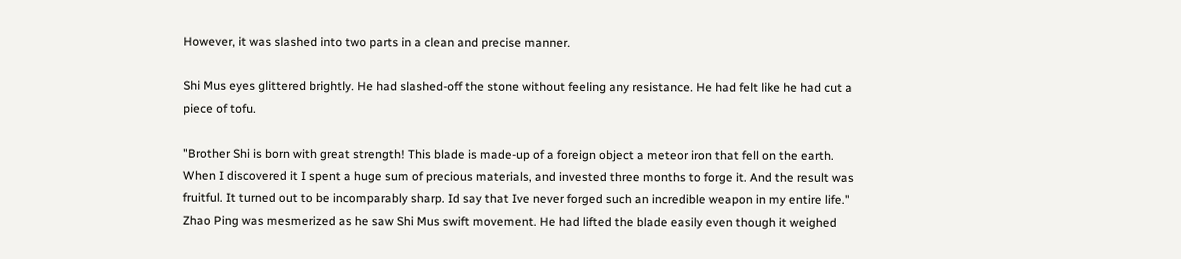However, it was slashed into two parts in a clean and precise manner.

Shi Mus eyes glittered brightly. He had slashed-off the stone without feeling any resistance. He had felt like he had cut a piece of tofu.

"Brother Shi is born with great strength! This blade is made-up of a foreign object a meteor iron that fell on the earth. When I discovered it I spent a huge sum of precious materials, and invested three months to forge it. And the result was fruitful. It turned out to be incomparably sharp. Id say that Ive never forged such an incredible weapon in my entire life." Zhao Ping was mesmerized as he saw Shi Mus swift movement. He had lifted the blade easily even though it weighed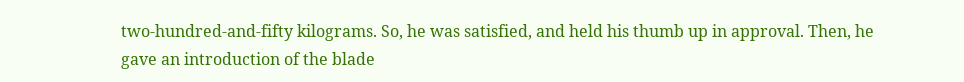two-hundred-and-fifty kilograms. So, he was satisfied, and held his thumb up in approval. Then, he gave an introduction of the blade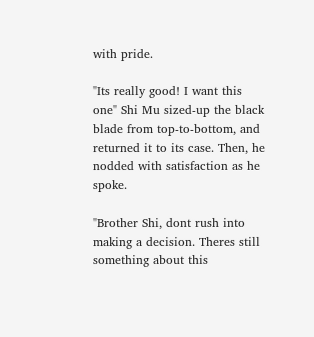with pride.

"Its really good! I want this one" Shi Mu sized-up the black blade from top-to-bottom, and returned it to its case. Then, he nodded with satisfaction as he spoke.

"Brother Shi, dont rush into making a decision. Theres still something about this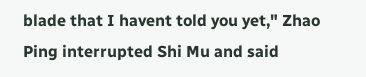blade that I havent told you yet," Zhao Ping interrupted Shi Mu and said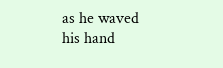as he waved his hand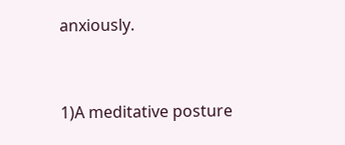anxiously.


1)A meditative posture